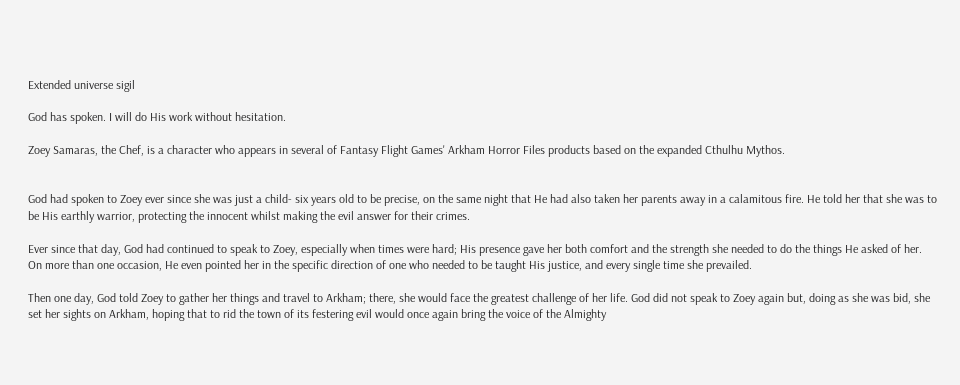Extended universe sigil

God has spoken. I will do His work without hesitation.

Zoey Samaras, the Chef, is a character who appears in several of Fantasy Flight Games' Arkham Horror Files products based on the expanded Cthulhu Mythos.


God had spoken to Zoey ever since she was just a child- six years old to be precise, on the same night that He had also taken her parents away in a calamitous fire. He told her that she was to be His earthly warrior, protecting the innocent whilst making the evil answer for their crimes.

Ever since that day, God had continued to speak to Zoey, especially when times were hard; His presence gave her both comfort and the strength she needed to do the things He asked of her. On more than one occasion, He even pointed her in the specific direction of one who needed to be taught His justice, and every single time she prevailed.

Then one day, God told Zoey to gather her things and travel to Arkham; there, she would face the greatest challenge of her life. God did not speak to Zoey again but, doing as she was bid, she set her sights on Arkham, hoping that to rid the town of its festering evil would once again bring the voice of the Almighty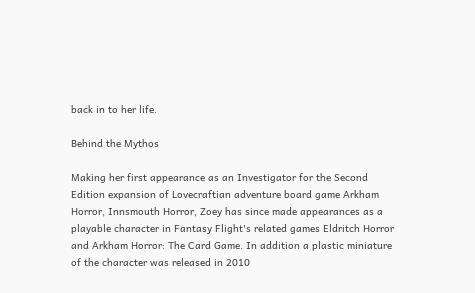back in to her life.

Behind the Mythos

Making her first appearance as an Investigator for the Second Edition expansion of Lovecraftian adventure board game Arkham Horror, Innsmouth Horror, Zoey has since made appearances as a playable character in Fantasy Flight's related games Eldritch Horror and Arkham Horror: The Card Game. In addition a plastic miniature of the character was released in 2010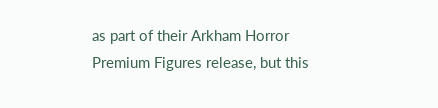as part of their Arkham Horror Premium Figures release, but this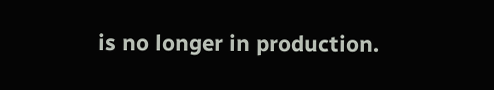is no longer in production.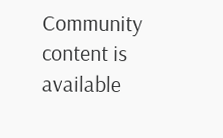Community content is available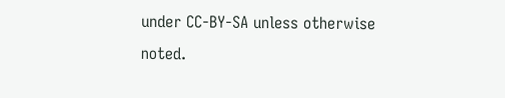under CC-BY-SA unless otherwise noted.